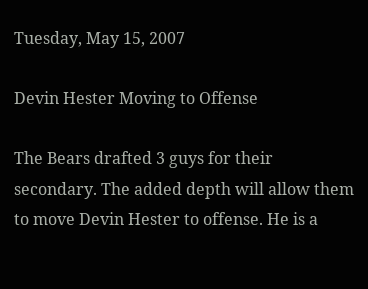Tuesday, May 15, 2007

Devin Hester Moving to Offense

The Bears drafted 3 guys for their secondary. The added depth will allow them to move Devin Hester to offense. He is a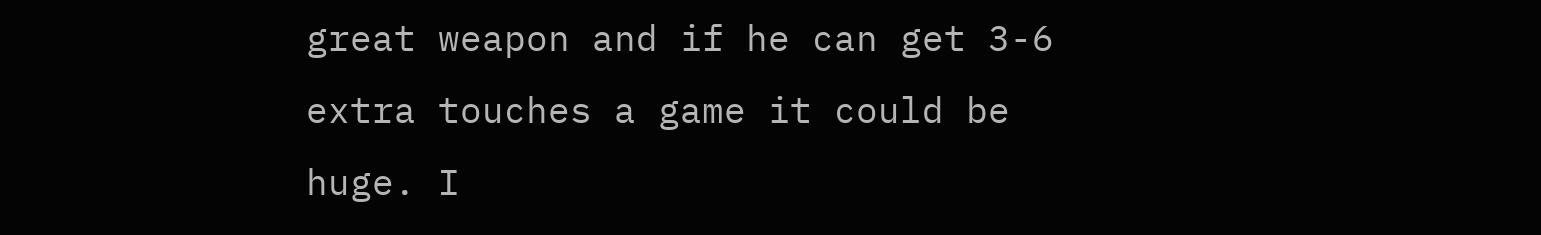great weapon and if he can get 3-6 extra touches a game it could be huge. I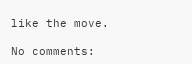like the move.

No comments: